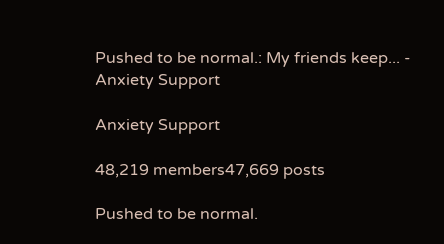Pushed to be normal.: My friends keep... - Anxiety Support

Anxiety Support

48,219 members47,669 posts

Pushed to be normal.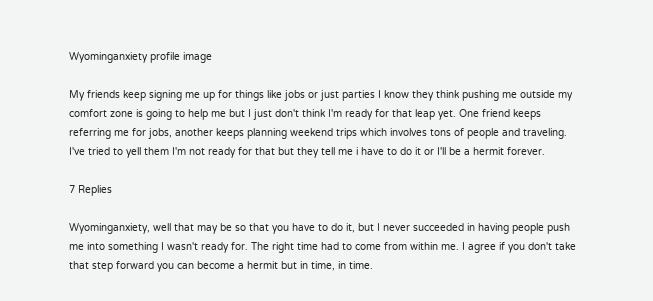Wyominganxiety profile image

My friends keep signing me up for things like jobs or just parties I know they think pushing me outside my comfort zone is going to help me but I just don't think I'm ready for that leap yet. One friend keeps referring me for jobs, another keeps planning weekend trips which involves tons of people and traveling. I've tried to yell them I'm not ready for that but they tell me i have to do it or I'll be a hermit forever.

7 Replies

Wyominganxiety, well that may be so that you have to do it, but I never succeeded in having people push me into something I wasn't ready for. The right time had to come from within me. I agree if you don't take that step forward you can become a hermit but in time, in time.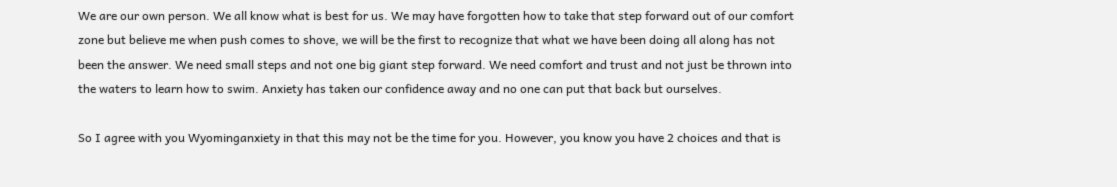We are our own person. We all know what is best for us. We may have forgotten how to take that step forward out of our comfort zone but believe me when push comes to shove, we will be the first to recognize that what we have been doing all along has not been the answer. We need small steps and not one big giant step forward. We need comfort and trust and not just be thrown into the waters to learn how to swim. Anxiety has taken our confidence away and no one can put that back but ourselves.

So I agree with you Wyominganxiety in that this may not be the time for you. However, you know you have 2 choices and that is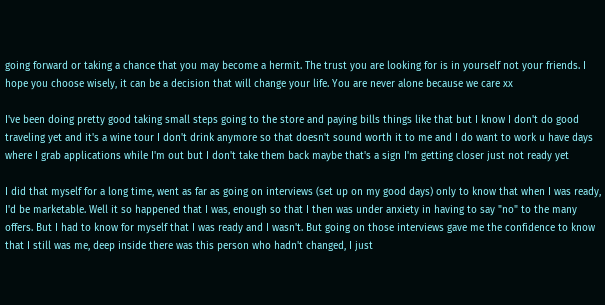going forward or taking a chance that you may become a hermit. The trust you are looking for is in yourself not your friends. I hope you choose wisely, it can be a decision that will change your life. You are never alone because we care xx

I've been doing pretty good taking small steps going to the store and paying bills things like that but I know I don't do good traveling yet and it's a wine tour I don't drink anymore so that doesn't sound worth it to me and I do want to work u have days where I grab applications while I'm out but I don't take them back maybe that's a sign I'm getting closer just not ready yet

I did that myself for a long time, went as far as going on interviews (set up on my good days) only to know that when I was ready, I'd be marketable. Well it so happened that I was, enough so that I then was under anxiety in having to say "no" to the many offers. But I had to know for myself that I was ready and I wasn't. But going on those interviews gave me the confidence to know that I still was me, deep inside there was this person who hadn't changed, I just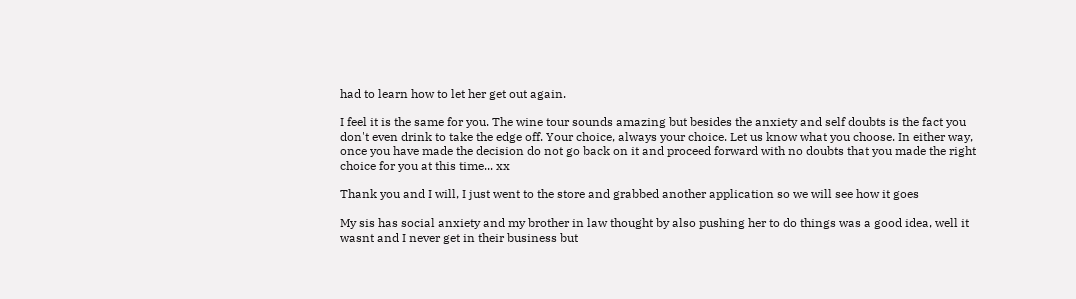had to learn how to let her get out again.

I feel it is the same for you. The wine tour sounds amazing but besides the anxiety and self doubts is the fact you don't even drink to take the edge off. Your choice, always your choice. Let us know what you choose. In either way, once you have made the decision do not go back on it and proceed forward with no doubts that you made the right choice for you at this time... xx

Thank you and I will, I just went to the store and grabbed another application so we will see how it goes

My sis has social anxiety and my brother in law thought by also pushing her to do things was a good idea, well it wasnt and I never get in their business but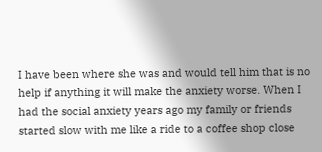I have been where she was and would tell him that is no help if anything it will make the anxiety worse. When I had the social anxiety years ago my family or friends started slow with me like a ride to a coffee shop close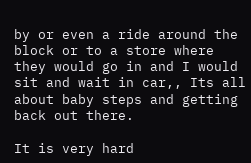by or even a ride around the block or to a store where they would go in and I would sit and wait in car,, Its all about baby steps and getting back out there.

It is very hard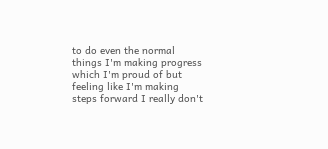to do even the normal things I'm making progress which I'm proud of but feeling like I'm making steps forward I really don't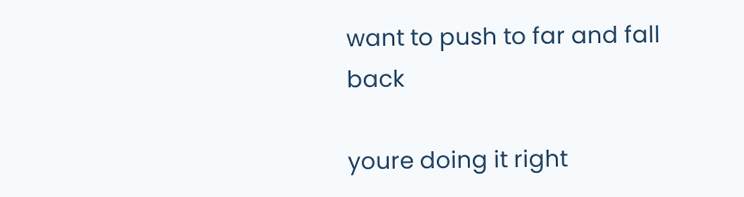want to push to far and fall back

youre doing it right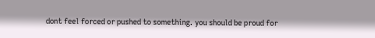dont feel forced or pushed to something. you should be proud for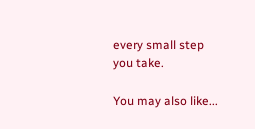every small step you take.

You may also like...